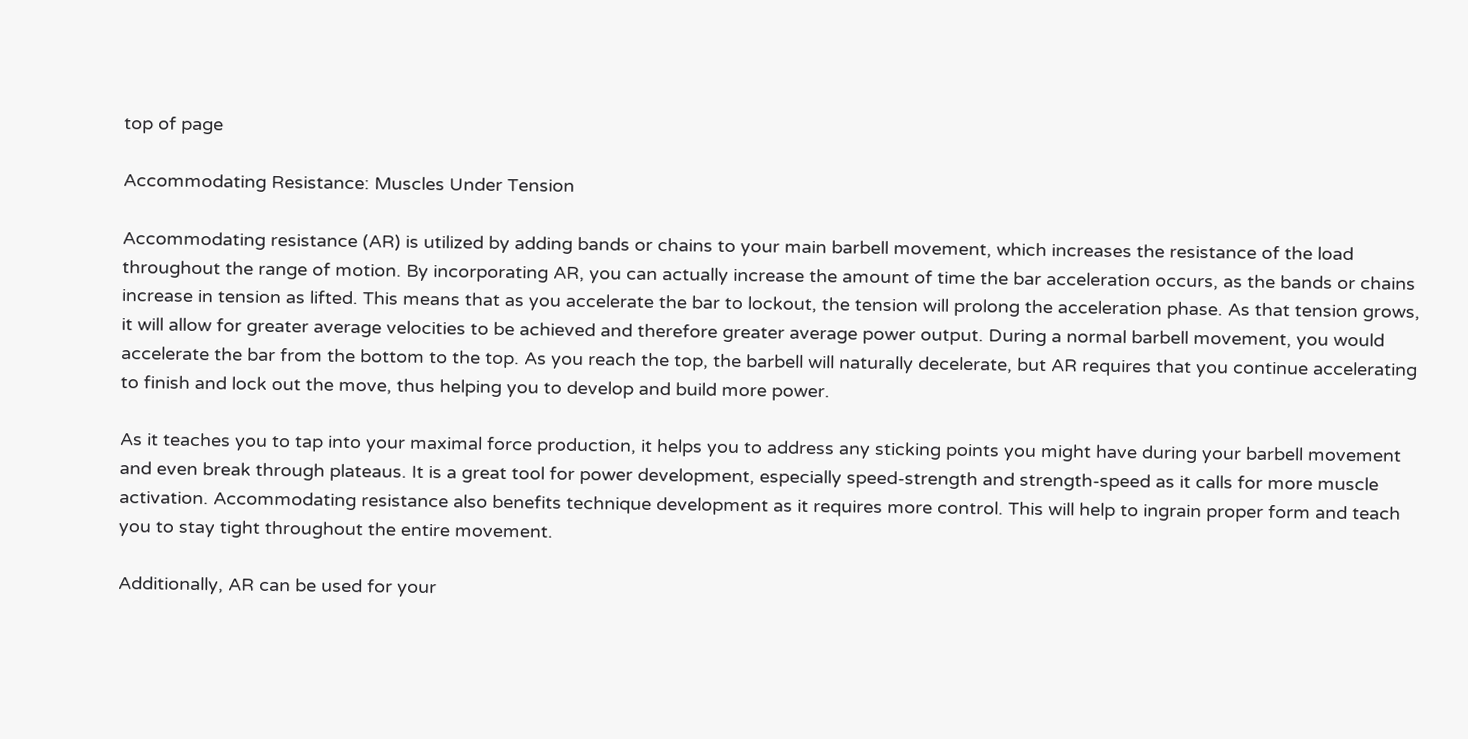top of page

Accommodating Resistance: Muscles Under Tension

Accommodating resistance (AR) is utilized by adding bands or chains to your main barbell movement, which increases the resistance of the load throughout the range of motion. By incorporating AR, you can actually increase the amount of time the bar acceleration occurs, as the bands or chains increase in tension as lifted. This means that as you accelerate the bar to lockout, the tension will prolong the acceleration phase. As that tension grows, it will allow for greater average velocities to be achieved and therefore greater average power output. During a normal barbell movement, you would accelerate the bar from the bottom to the top. As you reach the top, the barbell will naturally decelerate, but AR requires that you continue accelerating to finish and lock out the move, thus helping you to develop and build more power.

As it teaches you to tap into your maximal force production, it helps you to address any sticking points you might have during your barbell movement and even break through plateaus. It is a great tool for power development, especially speed-strength and strength-speed as it calls for more muscle activation. Accommodating resistance also benefits technique development as it requires more control. This will help to ingrain proper form and teach you to stay tight throughout the entire movement.

Additionally, AR can be used for your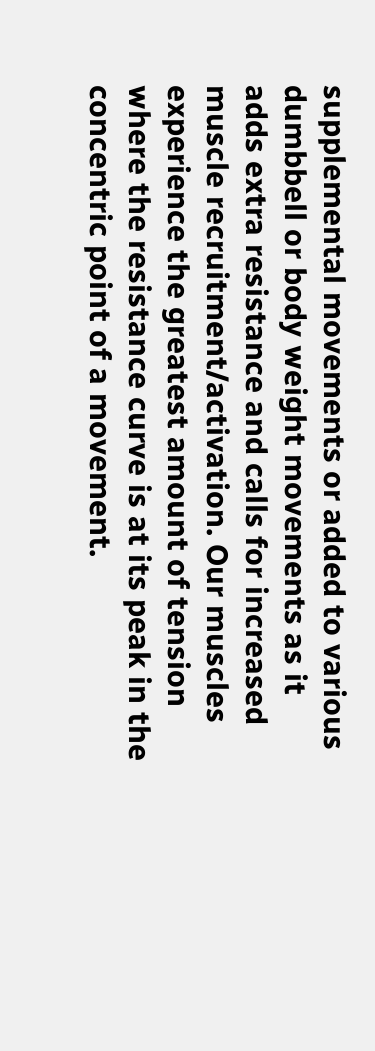supplemental movements or added to various dumbbell or body weight movements as it adds extra resistance and calls for increased muscle recruitment/activation. Our muscles experience the greatest amount of tension where the resistance curve is at its peak in the concentric point of a movement.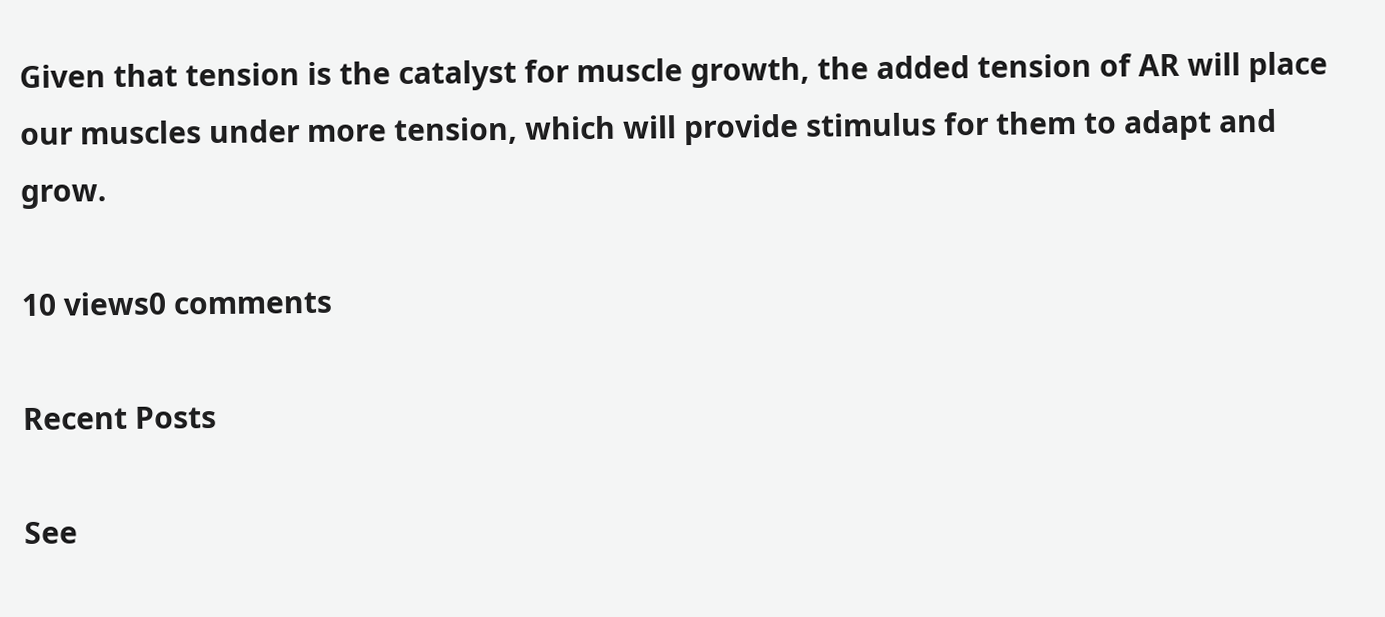Given that tension is the catalyst for muscle growth, the added tension of AR will place our muscles under more tension, which will provide stimulus for them to adapt and grow.

10 views0 comments

Recent Posts

See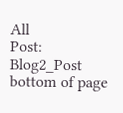All
Post: Blog2_Post
bottom of page